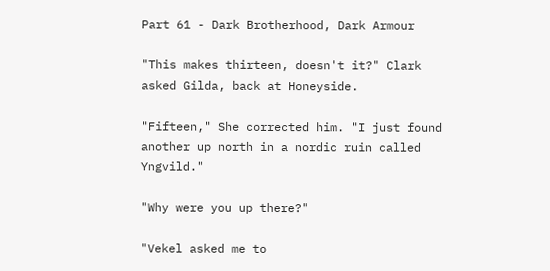Part 61 - Dark Brotherhood, Dark Armour

"This makes thirteen, doesn't it?" Clark asked Gilda, back at Honeyside.

"Fifteen," She corrected him. "I just found another up north in a nordic ruin called Yngvild."

"Why were you up there?"

"Vekel asked me to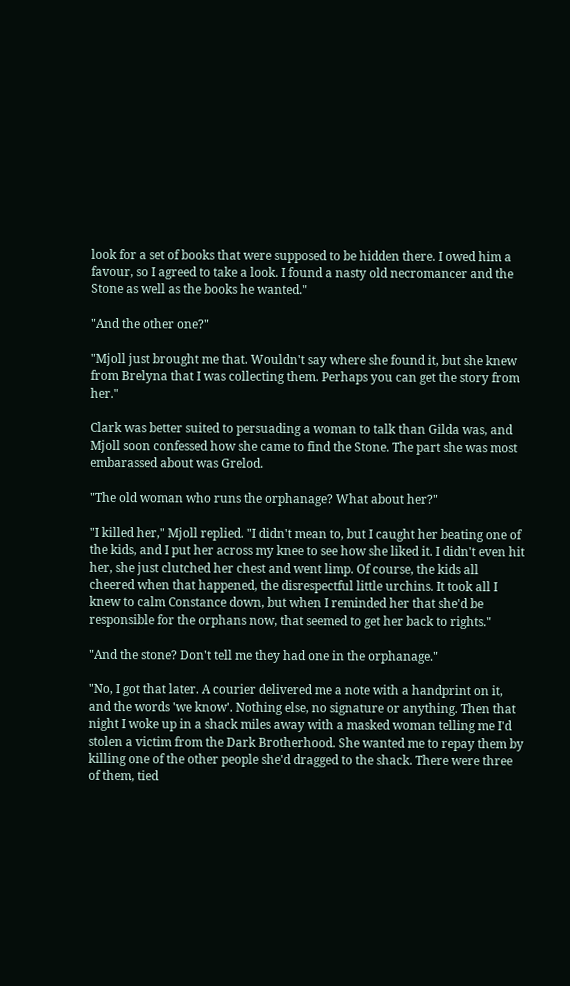look for a set of books that were supposed to be hidden there. I owed him a favour, so I agreed to take a look. I found a nasty old necromancer and the Stone as well as the books he wanted."

"And the other one?"

"Mjoll just brought me that. Wouldn't say where she found it, but she knew from Brelyna that I was collecting them. Perhaps you can get the story from her."

Clark was better suited to persuading a woman to talk than Gilda was, and Mjoll soon confessed how she came to find the Stone. The part she was most embarassed about was Grelod.

"The old woman who runs the orphanage? What about her?"

"I killed her," Mjoll replied. "I didn't mean to, but I caught her beating one of the kids, and I put her across my knee to see how she liked it. I didn't even hit her, she just clutched her chest and went limp. Of course, the kids all cheered when that happened, the disrespectful little urchins. It took all I knew to calm Constance down, but when I reminded her that she'd be responsible for the orphans now, that seemed to get her back to rights."

"And the stone? Don't tell me they had one in the orphanage."

"No, I got that later. A courier delivered me a note with a handprint on it, and the words 'we know'. Nothing else, no signature or anything. Then that night I woke up in a shack miles away with a masked woman telling me I'd stolen a victim from the Dark Brotherhood. She wanted me to repay them by killing one of the other people she'd dragged to the shack. There were three of them, tied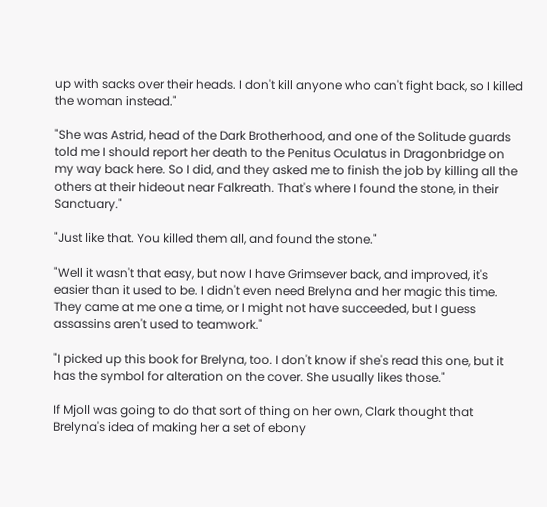up with sacks over their heads. I don't kill anyone who can't fight back, so I killed the woman instead."

"She was Astrid, head of the Dark Brotherhood, and one of the Solitude guards told me I should report her death to the Penitus Oculatus in Dragonbridge on my way back here. So I did, and they asked me to finish the job by killing all the others at their hideout near Falkreath. That's where I found the stone, in their Sanctuary."

"Just like that. You killed them all, and found the stone."

"Well it wasn't that easy, but now I have Grimsever back, and improved, it's easier than it used to be. I didn't even need Brelyna and her magic this time. They came at me one a time, or I might not have succeeded, but I guess assassins aren't used to teamwork."

"I picked up this book for Brelyna, too. I don't know if she's read this one, but it has the symbol for alteration on the cover. She usually likes those."

If Mjoll was going to do that sort of thing on her own, Clark thought that Brelyna's idea of making her a set of ebony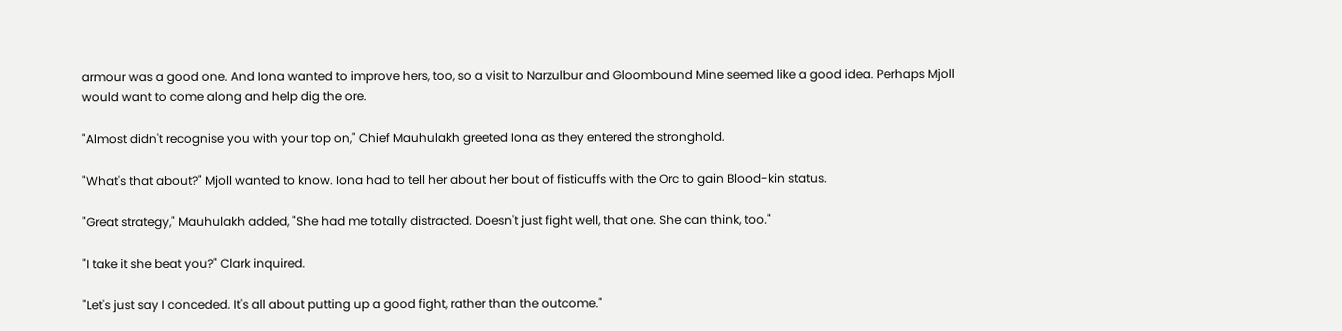armour was a good one. And Iona wanted to improve hers, too, so a visit to Narzulbur and Gloombound Mine seemed like a good idea. Perhaps Mjoll would want to come along and help dig the ore.

"Almost didn't recognise you with your top on," Chief Mauhulakh greeted Iona as they entered the stronghold.

"What's that about?" Mjoll wanted to know. Iona had to tell her about her bout of fisticuffs with the Orc to gain Blood-kin status.

"Great strategy," Mauhulakh added, "She had me totally distracted. Doesn't just fight well, that one. She can think, too."

"I take it she beat you?" Clark inquired.

"Let's just say I conceded. It's all about putting up a good fight, rather than the outcome."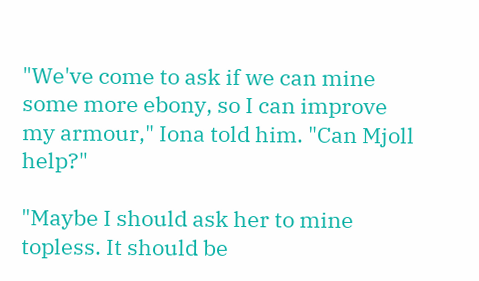"We've come to ask if we can mine some more ebony, so I can improve my armour," Iona told him. "Can Mjoll help?"

"Maybe I should ask her to mine topless. It should be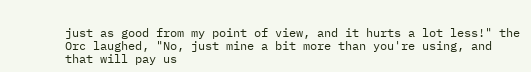just as good from my point of view, and it hurts a lot less!" the Orc laughed, "No, just mine a bit more than you're using, and that will pay us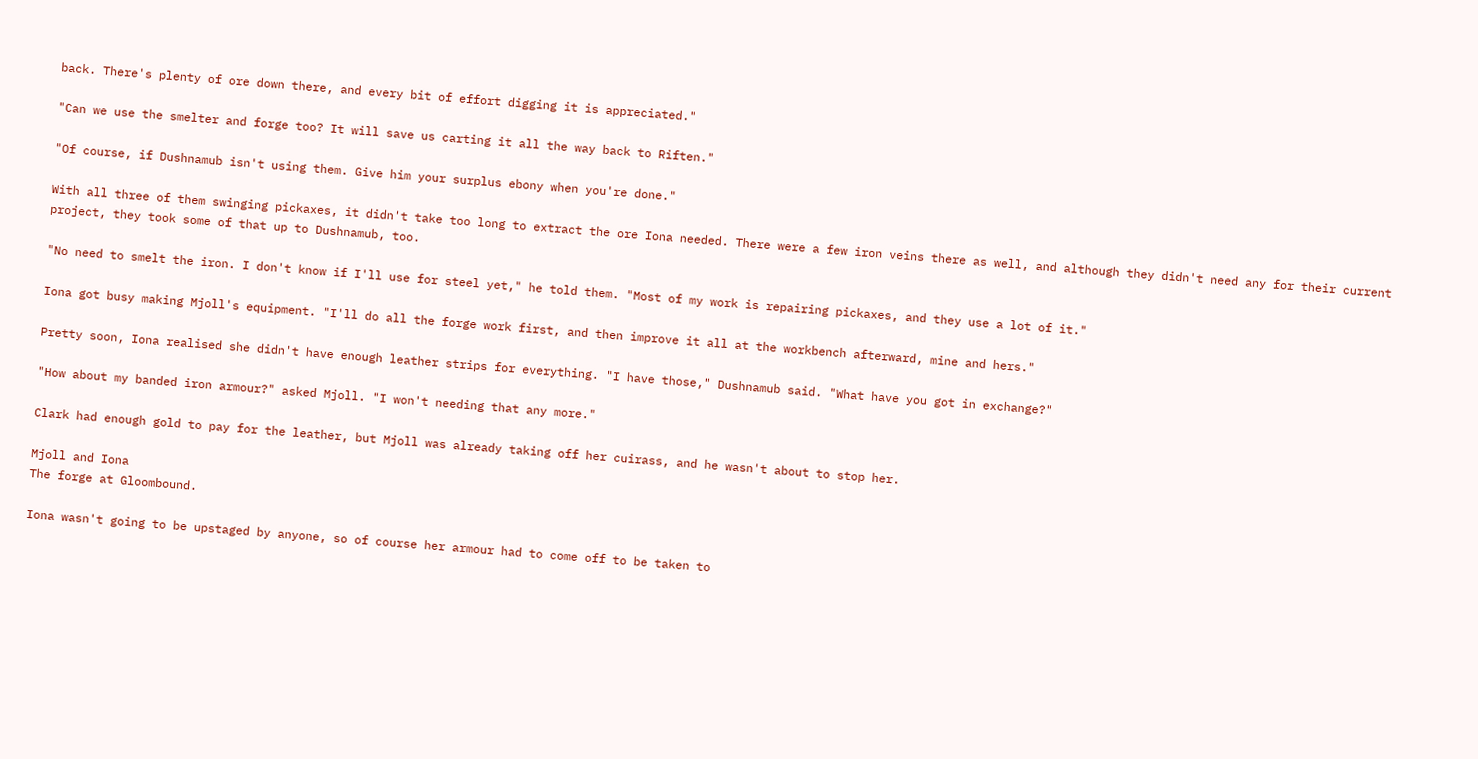back. There's plenty of ore down there, and every bit of effort digging it is appreciated."

"Can we use the smelter and forge too? It will save us carting it all the way back to Riften."

"Of course, if Dushnamub isn't using them. Give him your surplus ebony when you're done."

With all three of them swinging pickaxes, it didn't take too long to extract the ore Iona needed. There were a few iron veins there as well, and although they didn't need any for their current project, they took some of that up to Dushnamub, too.

"No need to smelt the iron. I don't know if I'll use for steel yet," he told them. "Most of my work is repairing pickaxes, and they use a lot of it."

Iona got busy making Mjoll's equipment. "I'll do all the forge work first, and then improve it all at the workbench afterward, mine and hers."

Pretty soon, Iona realised she didn't have enough leather strips for everything. "I have those," Dushnamub said. "What have you got in exchange?"

"How about my banded iron armour?" asked Mjoll. "I won't needing that any more."

Clark had enough gold to pay for the leather, but Mjoll was already taking off her cuirass, and he wasn't about to stop her.

Mjoll and Iona
The forge at Gloombound.

Iona wasn't going to be upstaged by anyone, so of course her armour had to come off to be taken to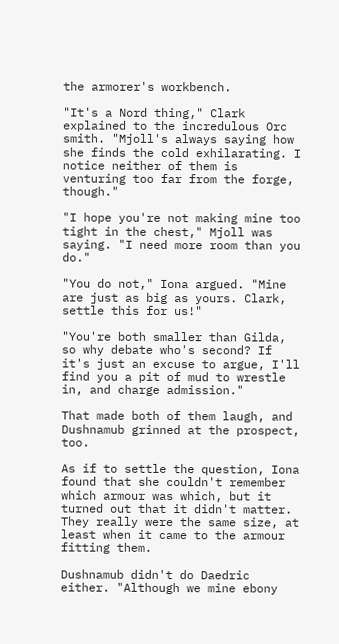the armorer's workbench.

"It's a Nord thing," Clark explained to the incredulous Orc smith. "Mjoll's always saying how she finds the cold exhilarating. I notice neither of them is venturing too far from the forge, though."

"I hope you're not making mine too tight in the chest," Mjoll was saying. "I need more room than you do."

"You do not," Iona argued. "Mine are just as big as yours. Clark, settle this for us!"

"You're both smaller than Gilda, so why debate who's second? If it's just an excuse to argue, I'll find you a pit of mud to wrestle in, and charge admission."

That made both of them laugh, and Dushnamub grinned at the prospect, too.

As if to settle the question, Iona found that she couldn't remember which armour was which, but it turned out that it didn't matter. They really were the same size, at least when it came to the armour fitting them.

Dushnamub didn't do Daedric either. "Although we mine ebony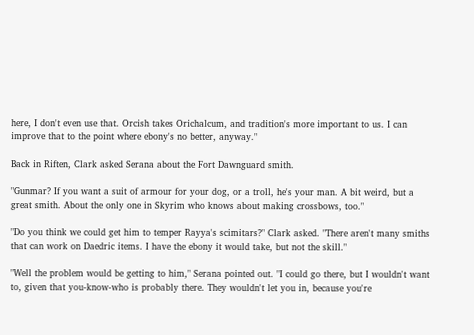here, I don't even use that. Orcish takes Orichalcum, and tradition's more important to us. I can improve that to the point where ebony's no better, anyway."

Back in Riften, Clark asked Serana about the Fort Dawnguard smith.

"Gunmar? If you want a suit of armour for your dog, or a troll, he's your man. A bit weird, but a great smith. About the only one in Skyrim who knows about making crossbows, too."

"Do you think we could get him to temper Rayya's scimitars?" Clark asked. "There aren't many smiths that can work on Daedric items. I have the ebony it would take, but not the skill."

"Well the problem would be getting to him," Serana pointed out. "I could go there, but I wouldn't want to, given that you-know-who is probably there. They wouldn't let you in, because you're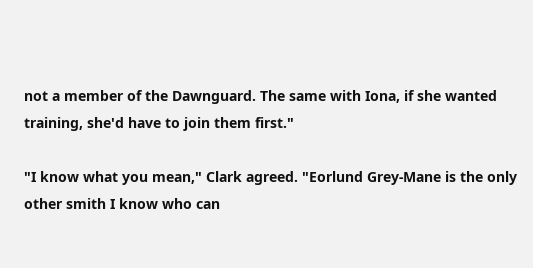not a member of the Dawnguard. The same with Iona, if she wanted training, she'd have to join them first."

"I know what you mean," Clark agreed. "Eorlund Grey-Mane is the only other smith I know who can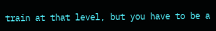train at that level, but you have to be a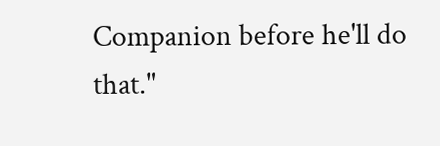Companion before he'll do that."